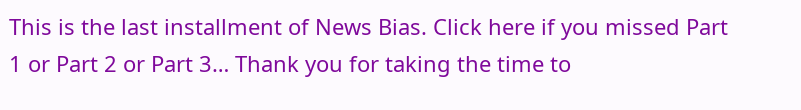This is the last installment of News Bias. Click here if you missed Part 1 or Part 2 or Part 3… Thank you for taking the time to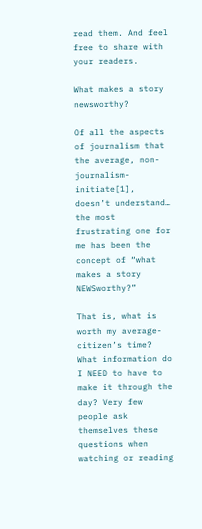read them. And feel free to share with your readers.

What makes a story newsworthy?

Of all the aspects of journalism that the average, non-journalism-initiate[1], doesn’t understand… the most frustrating one for me has been the concept of “what makes a story NEWSworthy?”

That is, what is worth my average-citizen’s time? What information do I NEED to have to make it through the day? Very few people ask themselves these questions when watching or reading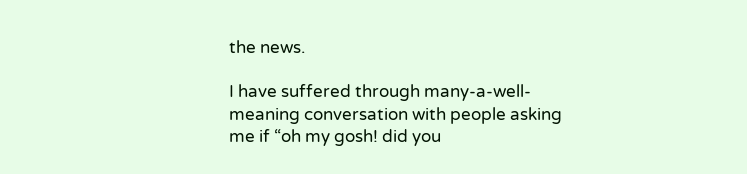the news.

I have suffered through many-a-well-meaning conversation with people asking me if “oh my gosh! did you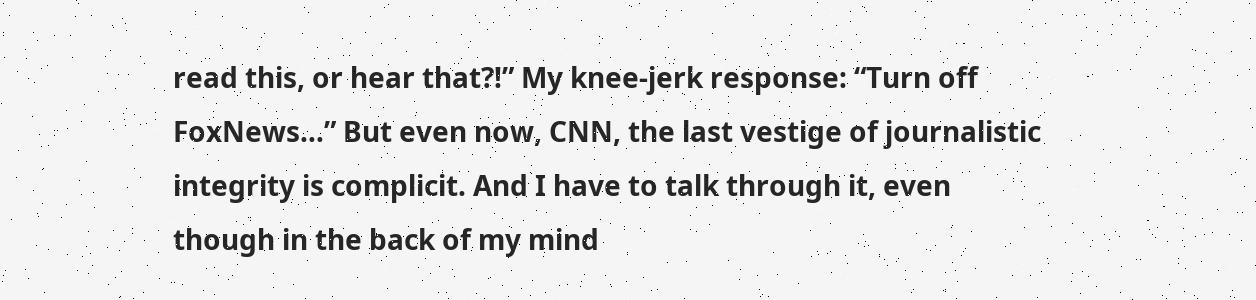read this, or hear that?!” My knee-jerk response: “Turn off FoxNews…” But even now, CNN, the last vestige of journalistic integrity is complicit. And I have to talk through it, even though in the back of my mind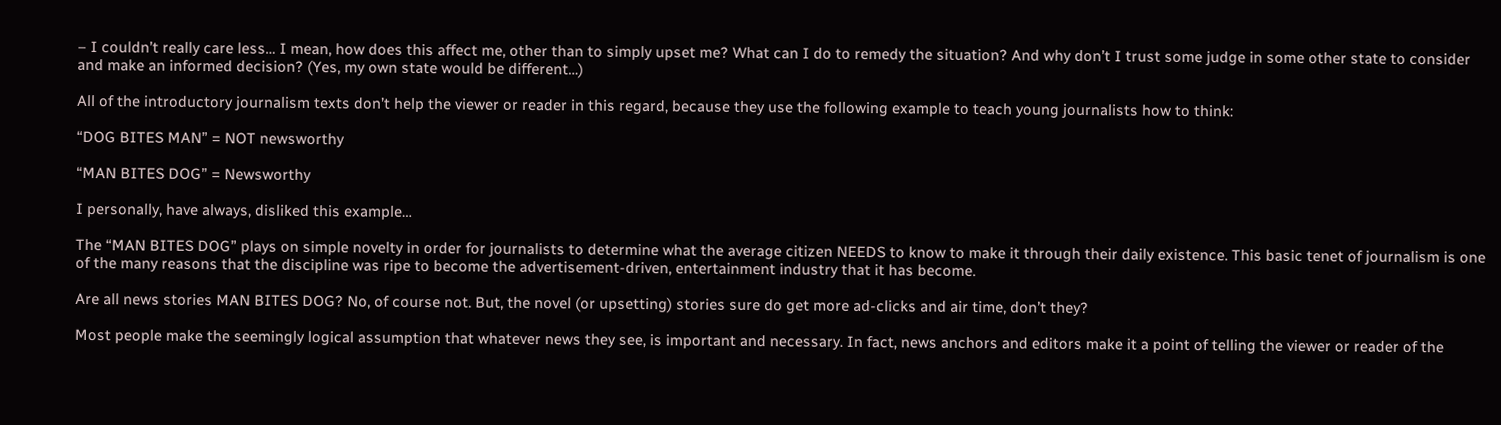– I couldn’t really care less… I mean, how does this affect me, other than to simply upset me? What can I do to remedy the situation? And why don’t I trust some judge in some other state to consider and make an informed decision? (Yes, my own state would be different…)

All of the introductory journalism texts don’t help the viewer or reader in this regard, because they use the following example to teach young journalists how to think:

“DOG BITES MAN” = NOT newsworthy

“MAN BITES DOG” = Newsworthy

I personally, have always, disliked this example…

The “MAN BITES DOG” plays on simple novelty in order for journalists to determine what the average citizen NEEDS to know to make it through their daily existence. This basic tenet of journalism is one of the many reasons that the discipline was ripe to become the advertisement-driven, entertainment industry that it has become.

Are all news stories MAN BITES DOG? No, of course not. But, the novel (or upsetting) stories sure do get more ad-clicks and air time, don’t they?

Most people make the seemingly logical assumption that whatever news they see, is important and necessary. In fact, news anchors and editors make it a point of telling the viewer or reader of the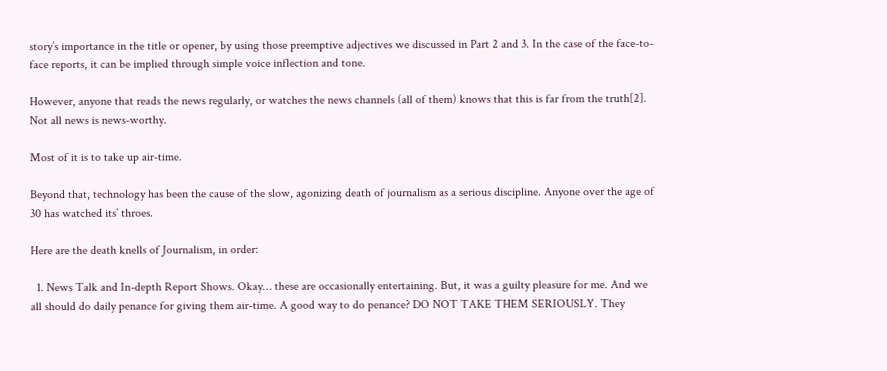story’s importance in the title or opener, by using those preemptive adjectives we discussed in Part 2 and 3. In the case of the face-to-face reports, it can be implied through simple voice inflection and tone.

However, anyone that reads the news regularly, or watches the news channels (all of them) knows that this is far from the truth[2]. Not all news is news-worthy.

Most of it is to take up air-time.

Beyond that, technology has been the cause of the slow, agonizing death of journalism as a serious discipline. Anyone over the age of 30 has watched its’ throes.

Here are the death knells of Journalism, in order:

  1. News Talk and In-depth Report Shows. Okay… these are occasionally entertaining. But, it was a guilty pleasure for me. And we all should do daily penance for giving them air-time. A good way to do penance? DO NOT TAKE THEM SERIOUSLY. They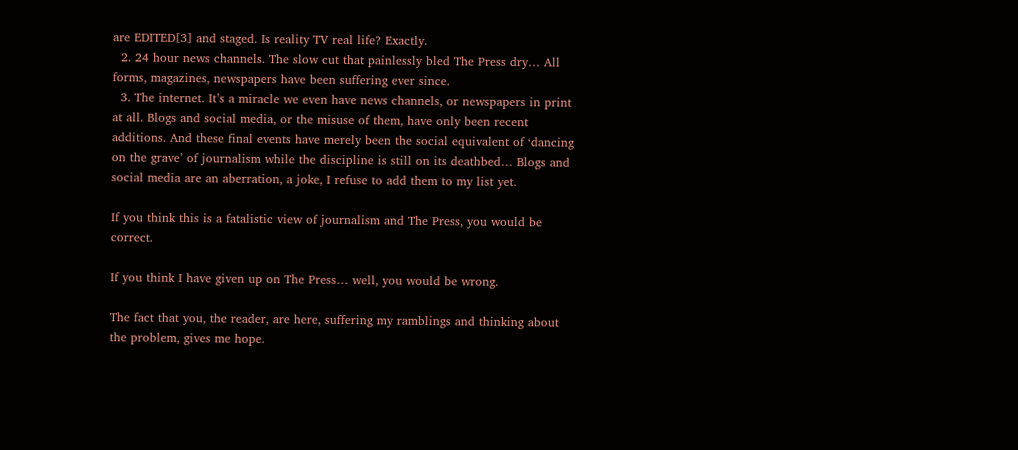are EDITED[3] and staged. Is reality TV real life? Exactly.
  2. 24 hour news channels. The slow cut that painlessly bled The Press dry… All forms, magazines, newspapers have been suffering ever since.
  3. The internet. It’s a miracle we even have news channels, or newspapers in print at all. Blogs and social media, or the misuse of them, have only been recent additions. And these final events have merely been the social equivalent of ‘dancing on the grave’ of journalism while the discipline is still on its deathbed… Blogs and social media are an aberration, a joke, I refuse to add them to my list yet.

If you think this is a fatalistic view of journalism and The Press, you would be correct.

If you think I have given up on The Press… well, you would be wrong.

The fact that you, the reader, are here, suffering my ramblings and thinking about the problem, gives me hope.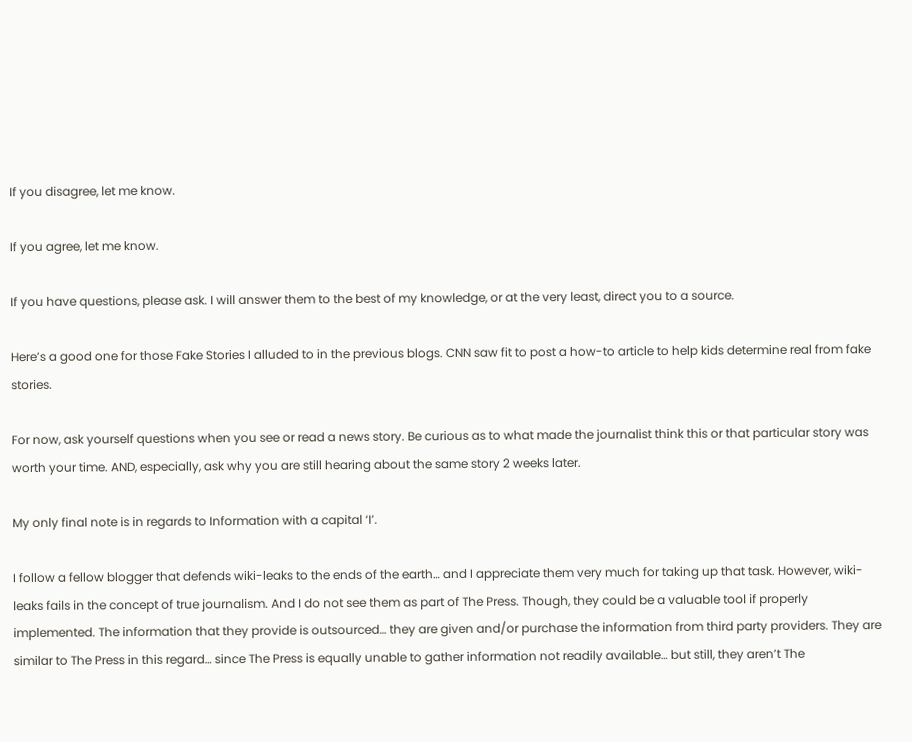If you disagree, let me know.

If you agree, let me know.

If you have questions, please ask. I will answer them to the best of my knowledge, or at the very least, direct you to a source.

Here’s a good one for those Fake Stories I alluded to in the previous blogs. CNN saw fit to post a how-to article to help kids determine real from fake stories.

For now, ask yourself questions when you see or read a news story. Be curious as to what made the journalist think this or that particular story was worth your time. AND, especially, ask why you are still hearing about the same story 2 weeks later.

My only final note is in regards to Information with a capital ‘I’.

I follow a fellow blogger that defends wiki-leaks to the ends of the earth… and I appreciate them very much for taking up that task. However, wiki-leaks fails in the concept of true journalism. And I do not see them as part of The Press. Though, they could be a valuable tool if properly implemented. The information that they provide is outsourced… they are given and/or purchase the information from third party providers. They are similar to The Press in this regard… since The Press is equally unable to gather information not readily available… but still, they aren’t The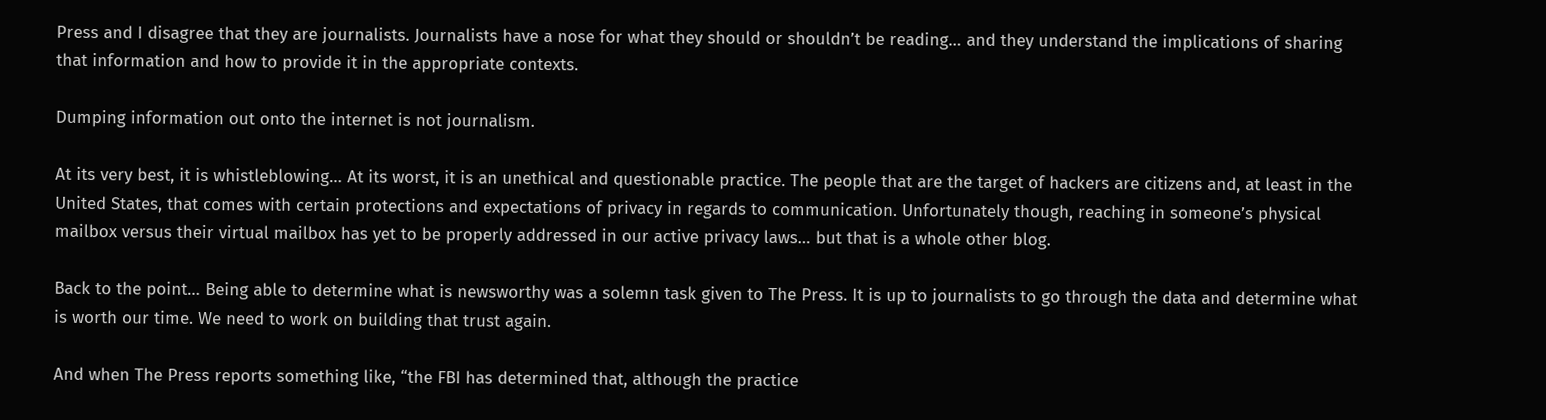Press and I disagree that they are journalists. Journalists have a nose for what they should or shouldn’t be reading… and they understand the implications of sharing that information and how to provide it in the appropriate contexts.

Dumping information out onto the internet is not journalism.

At its very best, it is whistleblowing… At its worst, it is an unethical and questionable practice. The people that are the target of hackers are citizens and, at least in the United States, that comes with certain protections and expectations of privacy in regards to communication. Unfortunately though, reaching in someone’s physical mailbox versus their virtual mailbox has yet to be properly addressed in our active privacy laws… but that is a whole other blog.

Back to the point… Being able to determine what is newsworthy was a solemn task given to The Press. It is up to journalists to go through the data and determine what is worth our time. We need to work on building that trust again.

And when The Press reports something like, “the FBI has determined that, although the practice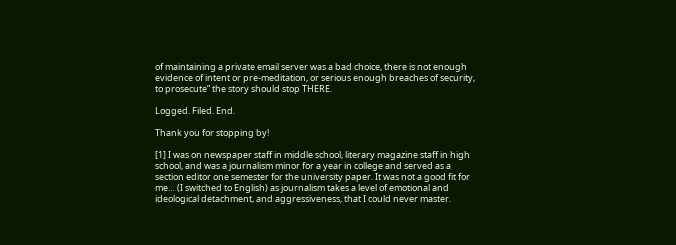of maintaining a private email server was a bad choice, there is not enough evidence of intent or pre-meditation, or serious enough breaches of security, to prosecute” the story should stop THERE.

Logged. Filed. End.

Thank you for stopping by!

[1] I was on newspaper staff in middle school, literary magazine staff in high school, and was a journalism minor for a year in college and served as a section editor one semester for the university paper. It was not a good fit for me… (I switched to English) as journalism takes a level of emotional and ideological detachment, and aggressiveness, that I could never master.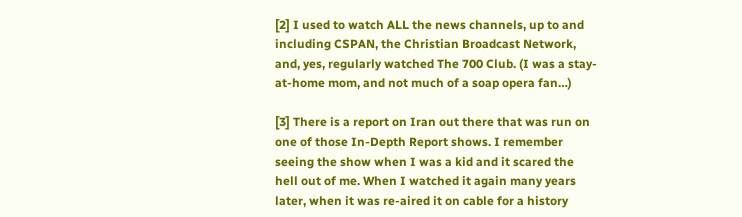[2] I used to watch ALL the news channels, up to and including CSPAN, the Christian Broadcast Network, and, yes, regularly watched The 700 Club. (I was a stay-at-home mom, and not much of a soap opera fan…)

[3] There is a report on Iran out there that was run on one of those In-Depth Report shows. I remember seeing the show when I was a kid and it scared the hell out of me. When I watched it again many years later, when it was re-aired it on cable for a history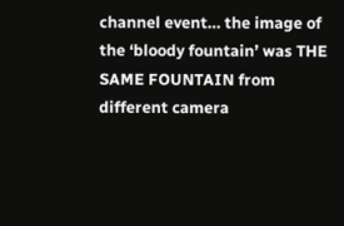channel event… the image of the ‘bloody fountain’ was THE SAME FOUNTAIN from different camera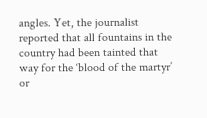angles. Yet, the journalist reported that all fountains in the country had been tainted that way for the ‘blood of the martyr’ or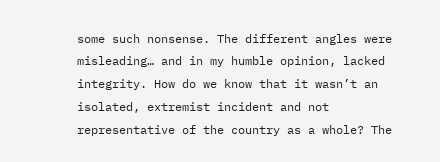some such nonsense. The different angles were misleading… and in my humble opinion, lacked integrity. How do we know that it wasn’t an isolated, extremist incident and not representative of the country as a whole? The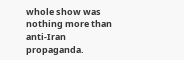whole show was nothing more than anti-Iran propaganda.